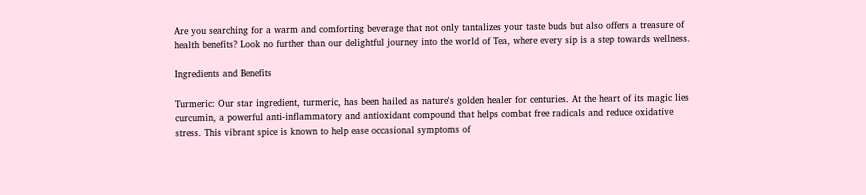Are you searching for a warm and comforting beverage that not only tantalizes your taste buds but also offers a treasure of health benefits? Look no further than our delightful journey into the world of Tea, where every sip is a step towards wellness.

Ingredients and Benefits

Turmeric: Our star ingredient, turmeric, has been hailed as nature's golden healer for centuries. At the heart of its magic lies curcumin, a powerful anti-inflammatory and antioxidant compound that helps combat free radicals and reduce oxidative stress. This vibrant spice is known to help ease occasional symptoms of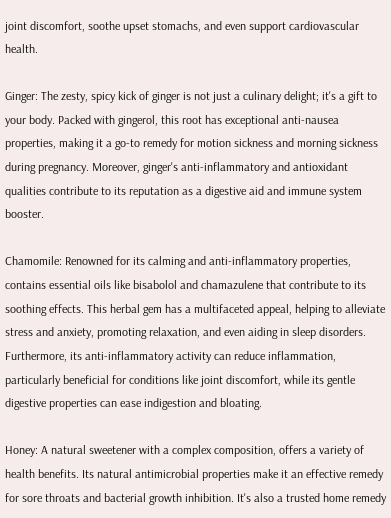joint discomfort, soothe upset stomachs, and even support cardiovascular health.

Ginger: The zesty, spicy kick of ginger is not just a culinary delight; it's a gift to your body. Packed with gingerol, this root has exceptional anti-nausea properties, making it a go-to remedy for motion sickness and morning sickness during pregnancy. Moreover, ginger's anti-inflammatory and antioxidant qualities contribute to its reputation as a digestive aid and immune system booster.

Chamomile: Renowned for its calming and anti-inflammatory properties, contains essential oils like bisabolol and chamazulene that contribute to its soothing effects. This herbal gem has a multifaceted appeal, helping to alleviate stress and anxiety, promoting relaxation, and even aiding in sleep disorders. Furthermore, its anti-inflammatory activity can reduce inflammation, particularly beneficial for conditions like joint discomfort, while its gentle digestive properties can ease indigestion and bloating.

Honey: A natural sweetener with a complex composition, offers a variety of health benefits. Its natural antimicrobial properties make it an effective remedy for sore throats and bacterial growth inhibition. It's also a trusted home remedy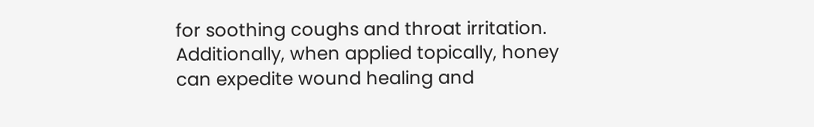for soothing coughs and throat irritation. Additionally, when applied topically, honey can expedite wound healing and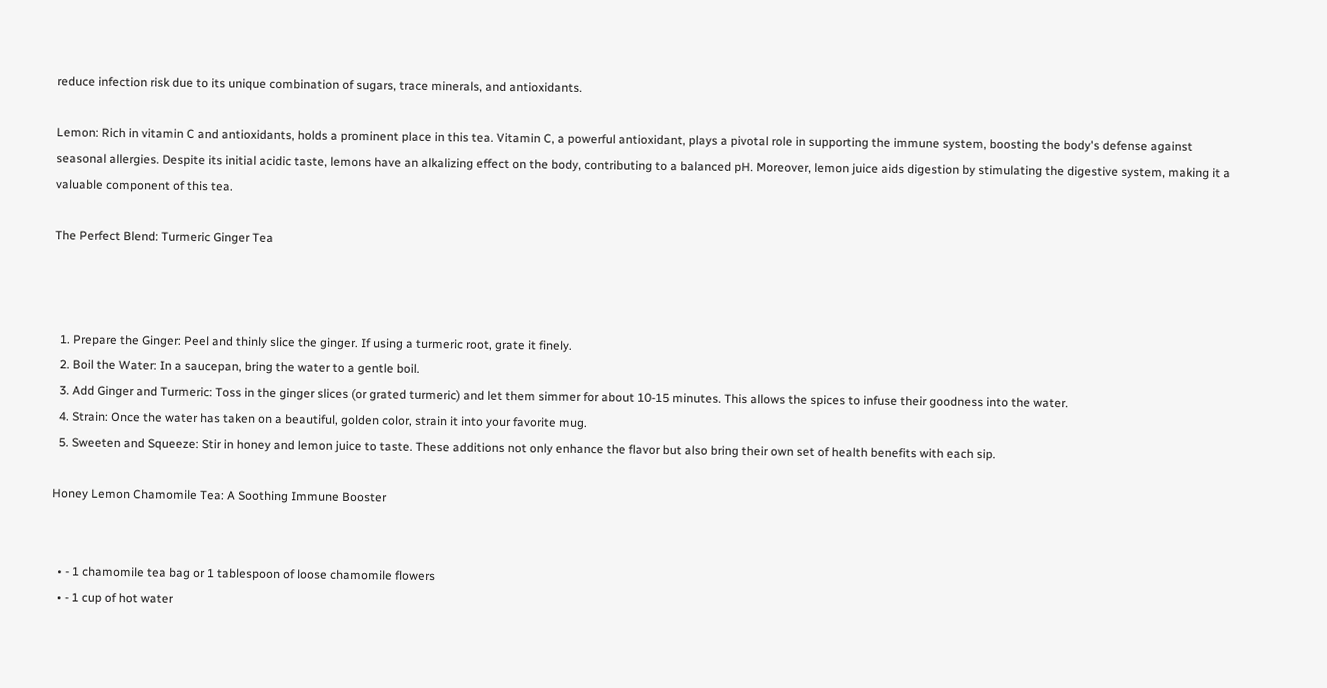reduce infection risk due to its unique combination of sugars, trace minerals, and antioxidants.

Lemon: Rich in vitamin C and antioxidants, holds a prominent place in this tea. Vitamin C, a powerful antioxidant, plays a pivotal role in supporting the immune system, boosting the body's defense against seasonal allergies. Despite its initial acidic taste, lemons have an alkalizing effect on the body, contributing to a balanced pH. Moreover, lemon juice aids digestion by stimulating the digestive system, making it a valuable component of this tea.

The Perfect Blend: Turmeric Ginger Tea



  1. Prepare the Ginger: Peel and thinly slice the ginger. If using a turmeric root, grate it finely.
  2. Boil the Water: In a saucepan, bring the water to a gentle boil.
  3. Add Ginger and Turmeric: Toss in the ginger slices (or grated turmeric) and let them simmer for about 10-15 minutes. This allows the spices to infuse their goodness into the water.
  4. Strain: Once the water has taken on a beautiful, golden color, strain it into your favorite mug.
  5. Sweeten and Squeeze: Stir in honey and lemon juice to taste. These additions not only enhance the flavor but also bring their own set of health benefits with each sip.

Honey Lemon Chamomile Tea: A Soothing Immune Booster


  • - 1 chamomile tea bag or 1 tablespoon of loose chamomile flowers
  • - 1 cup of hot water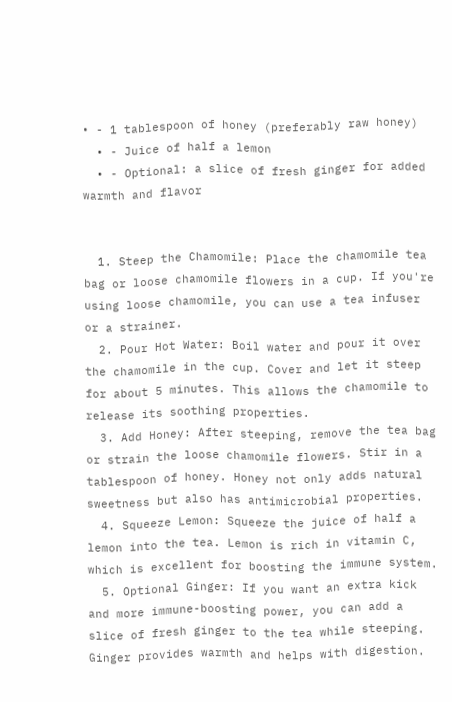• - 1 tablespoon of honey (preferably raw honey)
  • - Juice of half a lemon
  • - Optional: a slice of fresh ginger for added warmth and flavor


  1. Steep the Chamomile: Place the chamomile tea bag or loose chamomile flowers in a cup. If you're using loose chamomile, you can use a tea infuser or a strainer.
  2. Pour Hot Water: Boil water and pour it over the chamomile in the cup. Cover and let it steep for about 5 minutes. This allows the chamomile to release its soothing properties.
  3. Add Honey: After steeping, remove the tea bag or strain the loose chamomile flowers. Stir in a tablespoon of honey. Honey not only adds natural sweetness but also has antimicrobial properties.
  4. Squeeze Lemon: Squeeze the juice of half a lemon into the tea. Lemon is rich in vitamin C, which is excellent for boosting the immune system.
  5. Optional Ginger: If you want an extra kick and more immune-boosting power, you can add a slice of fresh ginger to the tea while steeping. Ginger provides warmth and helps with digestion.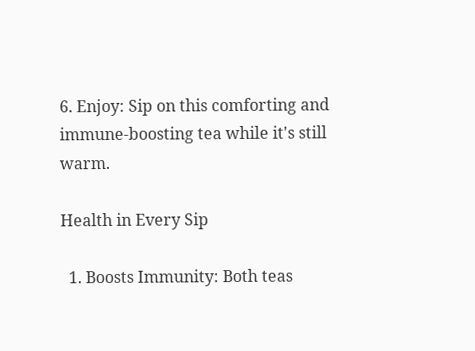6. Enjoy: Sip on this comforting and immune-boosting tea while it's still warm.

Health in Every Sip

  1. Boosts Immunity: Both teas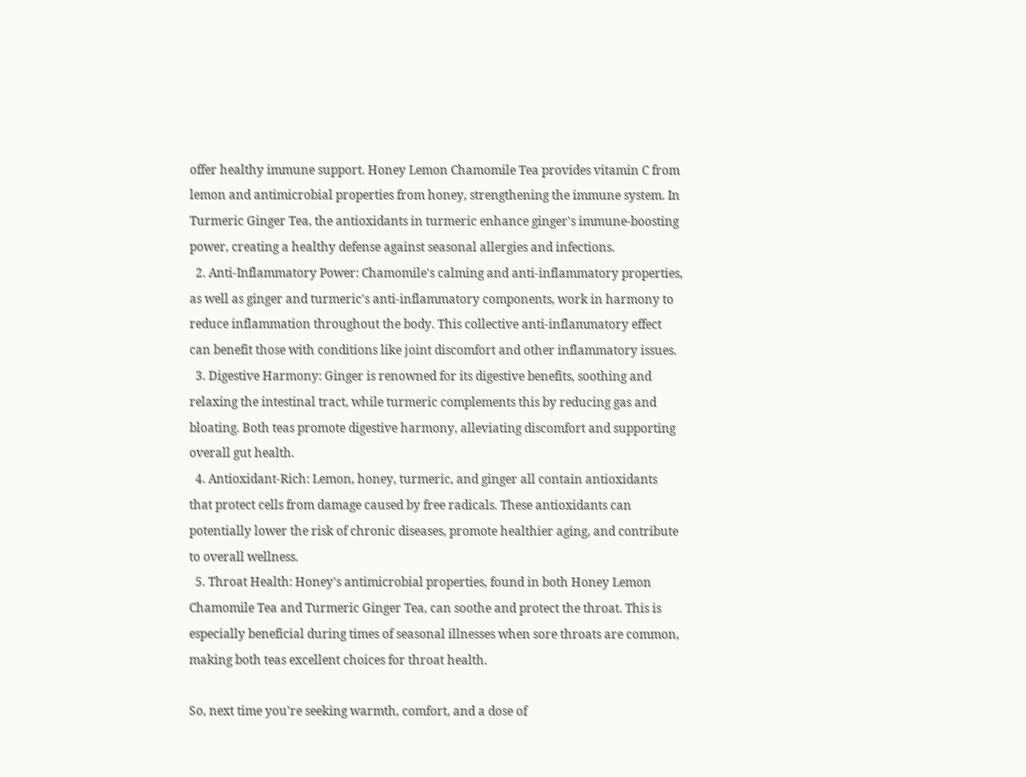offer healthy immune support. Honey Lemon Chamomile Tea provides vitamin C from lemon and antimicrobial properties from honey, strengthening the immune system. In Turmeric Ginger Tea, the antioxidants in turmeric enhance ginger's immune-boosting power, creating a healthy defense against seasonal allergies and infections.
  2. Anti-Inflammatory Power: Chamomile's calming and anti-inflammatory properties, as well as ginger and turmeric's anti-inflammatory components, work in harmony to reduce inflammation throughout the body. This collective anti-inflammatory effect can benefit those with conditions like joint discomfort and other inflammatory issues.
  3. Digestive Harmony: Ginger is renowned for its digestive benefits, soothing and relaxing the intestinal tract, while turmeric complements this by reducing gas and bloating. Both teas promote digestive harmony, alleviating discomfort and supporting overall gut health.
  4. Antioxidant-Rich: Lemon, honey, turmeric, and ginger all contain antioxidants that protect cells from damage caused by free radicals. These antioxidants can potentially lower the risk of chronic diseases, promote healthier aging, and contribute to overall wellness.
  5. Throat Health: Honey's antimicrobial properties, found in both Honey Lemon Chamomile Tea and Turmeric Ginger Tea, can soothe and protect the throat. This is especially beneficial during times of seasonal illnesses when sore throats are common, making both teas excellent choices for throat health.

So, next time you're seeking warmth, comfort, and a dose of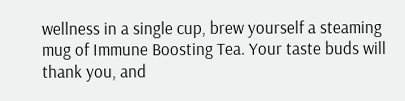wellness in a single cup, brew yourself a steaming mug of Immune Boosting Tea. Your taste buds will thank you, and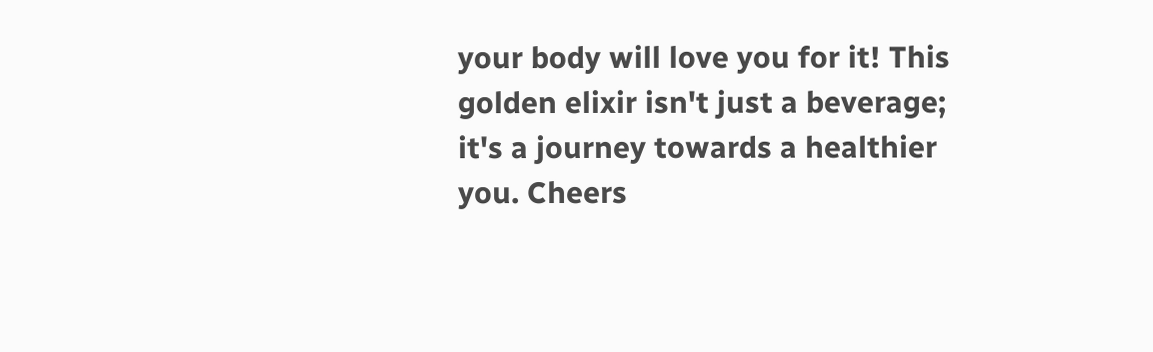your body will love you for it! This golden elixir isn't just a beverage; it's a journey towards a healthier you. Cheers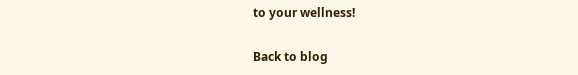to your wellness!

Back to blog